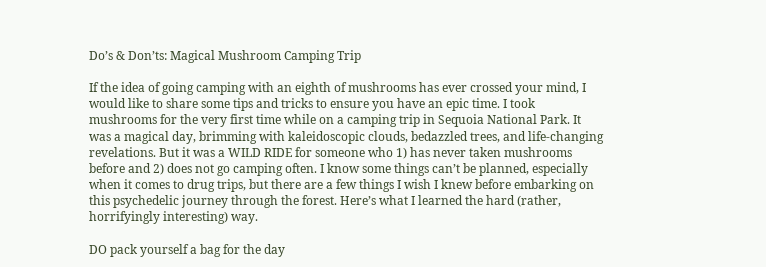Do’s & Don’ts: Magical Mushroom Camping Trip

If the idea of going camping with an eighth of mushrooms has ever crossed your mind, I would like to share some tips and tricks to ensure you have an epic time. I took mushrooms for the very first time while on a camping trip in Sequoia National Park. It was a magical day, brimming with kaleidoscopic clouds, bedazzled trees, and life-changing revelations. But it was a WILD RIDE for someone who 1) has never taken mushrooms before and 2) does not go camping often. I know some things can’t be planned, especially when it comes to drug trips, but there are a few things I wish I knew before embarking on this psychedelic journey through the forest. Here’s what I learned the hard (rather, horrifyingly interesting) way.

DO pack yourself a bag for the day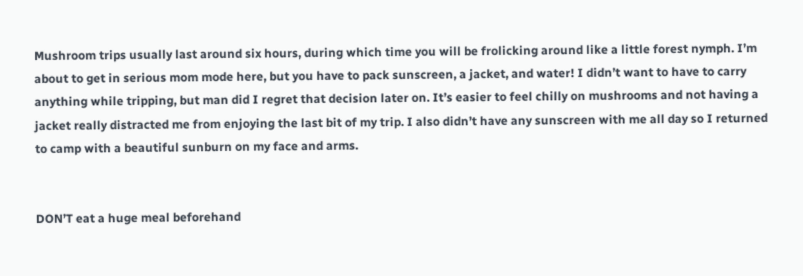Mushroom trips usually last around six hours, during which time you will be frolicking around like a little forest nymph. I’m about to get in serious mom mode here, but you have to pack sunscreen, a jacket, and water! I didn’t want to have to carry anything while tripping, but man did I regret that decision later on. It’s easier to feel chilly on mushrooms and not having a jacket really distracted me from enjoying the last bit of my trip. I also didn’t have any sunscreen with me all day so I returned to camp with a beautiful sunburn on my face and arms.


DON’T eat a huge meal beforehand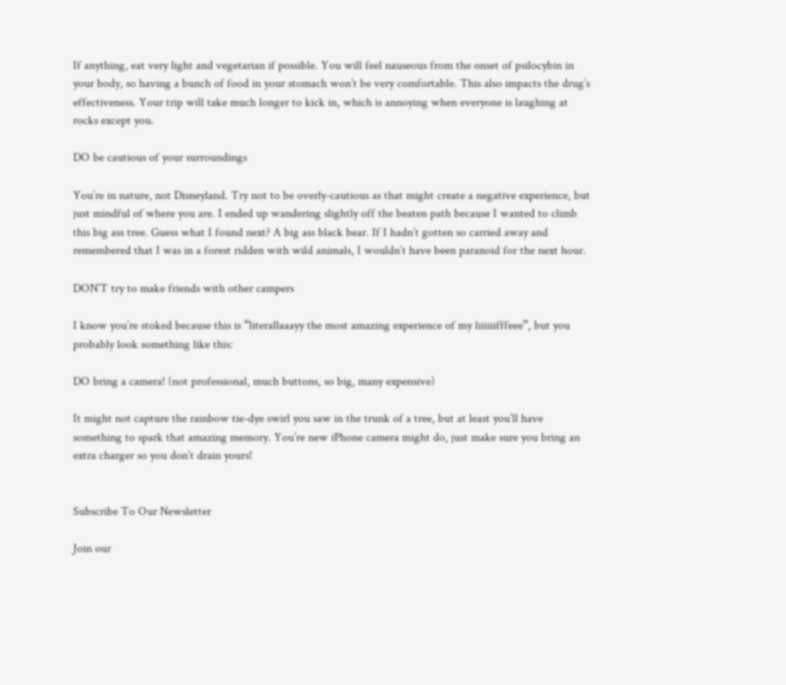If anything, eat very light and vegetarian if possible. You will feel nauseous from the onset of psilocybin in your body, so having a bunch of food in your stomach won’t be very comfortable. This also impacts the drug’s effectiveness. Your trip will take much longer to kick in, which is annoying when everyone is laughing at rocks except you.

DO be cautious of your surroundings

You’re in nature, not Disneyland. Try not to be overly-cautious as that might create a negative experience, but just mindful of where you are. I ended up wandering slightly off the beaten path because I wanted to climb this big ass tree. Guess what I found next? A big ass black bear. If I hadn’t gotten so carried away and remembered that I was in a forest ridden with wild animals, I wouldn’t have been paranoid for the next hour.

DON’T try to make friends with other campers

I know you’re stoked because this is “literallaaayy the most amazing experience of my liiiiiifffeee”, but you probably look something like this:

DO bring a camera! (not professional, much buttons, so big, many expensive)

It might not capture the rainbow tie-dye swirl you saw in the trunk of a tree, but at least you’ll have something to spark that amazing memory. You’re new iPhone camera might do, just make sure you bring an extra charger so you don’t drain yours!


Subscribe To Our Newsletter

Join our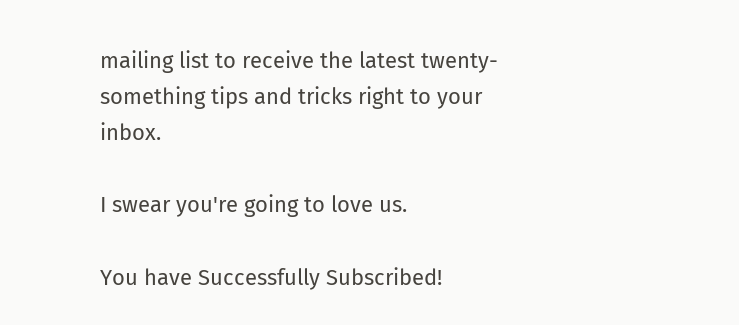mailing list to receive the latest twenty-something tips and tricks right to your inbox.

I swear you're going to love us.

You have Successfully Subscribed!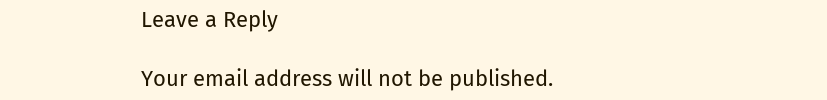Leave a Reply

Your email address will not be published.